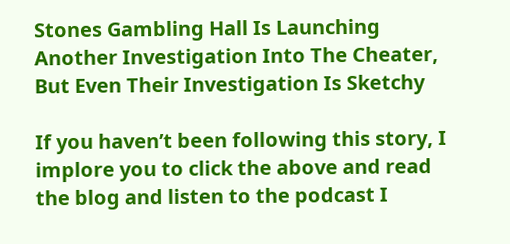Stones Gambling Hall Is Launching Another Investigation Into The Cheater, But Even Their Investigation Is Sketchy

If you haven’t been following this story, I implore you to click the above and read the blog and listen to the podcast I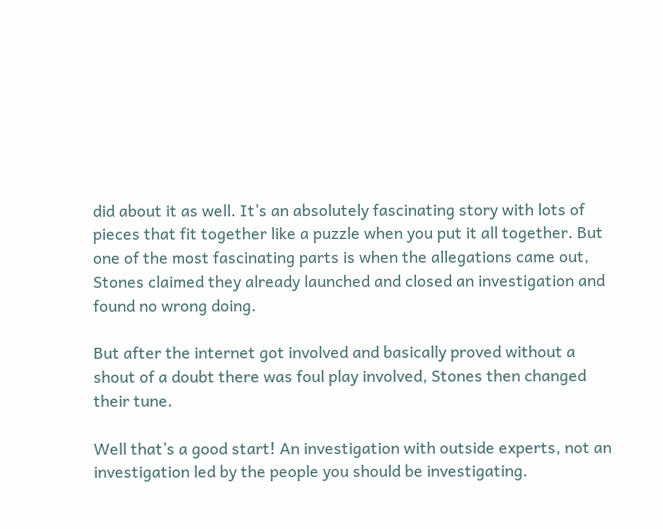did about it as well. It’s an absolutely fascinating story with lots of pieces that fit together like a puzzle when you put it all together. But one of the most fascinating parts is when the allegations came out, Stones claimed they already launched and closed an investigation and found no wrong doing.

But after the internet got involved and basically proved without a shout of a doubt there was foul play involved, Stones then changed their tune.

Well that’s a good start! An investigation with outside experts, not an investigation led by the people you should be investigating.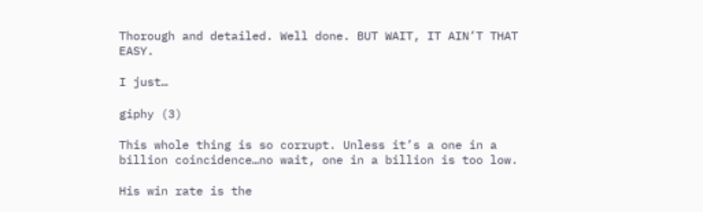Thorough and detailed. Well done. BUT WAIT, IT AIN’T THAT EASY.

I just…

giphy (3)

This whole thing is so corrupt. Unless it’s a one in a billion coincidence…no wait, one in a billion is too low.

His win rate is the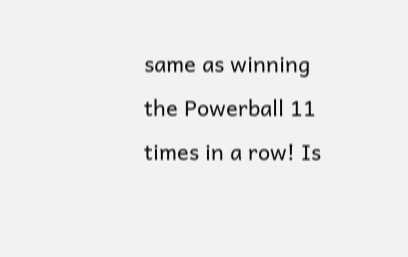same as winning the Powerball 11 times in a row! Is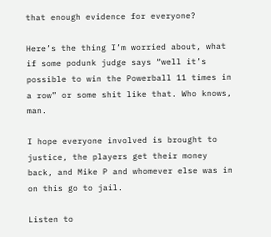that enough evidence for everyone?

Here’s the thing I’m worried about, what if some podunk judge says “well it’s possible to win the Powerball 11 times in a row” or some shit like that. Who knows, man.

I hope everyone involved is brought to justice, the players get their money back, and Mike P and whomever else was in on this go to jail.

Listen to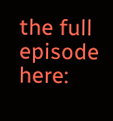the full episode here: